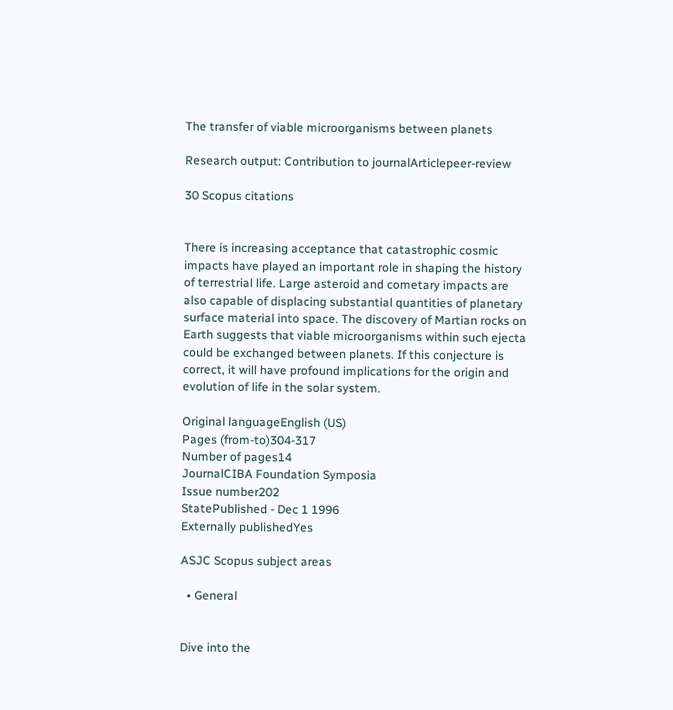The transfer of viable microorganisms between planets

Research output: Contribution to journalArticlepeer-review

30 Scopus citations


There is increasing acceptance that catastrophic cosmic impacts have played an important role in shaping the history of terrestrial life. Large asteroid and cometary impacts are also capable of displacing substantial quantities of planetary surface material into space. The discovery of Martian rocks on Earth suggests that viable microorganisms within such ejecta could be exchanged between planets. If this conjecture is correct, it will have profound implications for the origin and evolution of life in the solar system.

Original languageEnglish (US)
Pages (from-to)304-317
Number of pages14
JournalCIBA Foundation Symposia
Issue number202
StatePublished - Dec 1 1996
Externally publishedYes

ASJC Scopus subject areas

  • General


Dive into the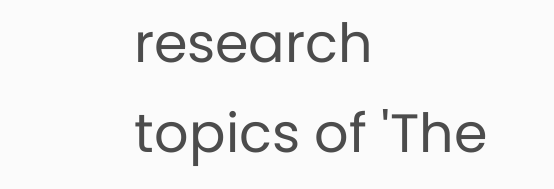research topics of 'The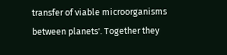transfer of viable microorganisms between planets'. Together they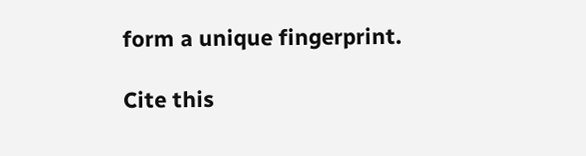form a unique fingerprint.

Cite this